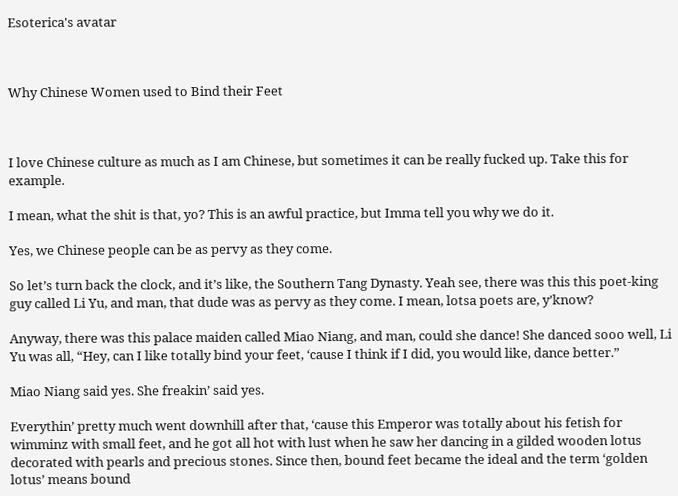Esoterica's avatar



Why Chinese Women used to Bind their Feet



I love Chinese culture as much as I am Chinese, but sometimes it can be really fucked up. Take this for example.

I mean, what the shit is that, yo? This is an awful practice, but Imma tell you why we do it.

Yes, we Chinese people can be as pervy as they come.

So let’s turn back the clock, and it’s like, the Southern Tang Dynasty. Yeah see, there was this this poet-king guy called Li Yu, and man, that dude was as pervy as they come. I mean, lotsa poets are, y’know?

Anyway, there was this palace maiden called Miao Niang, and man, could she dance! She danced sooo well, Li Yu was all, “Hey, can I like totally bind your feet, ‘cause I think if I did, you would like, dance better.”

Miao Niang said yes. She freakin’ said yes.

Everythin’ pretty much went downhill after that, ‘cause this Emperor was totally about his fetish for wimminz with small feet, and he got all hot with lust when he saw her dancing in a gilded wooden lotus decorated with pearls and precious stones. Since then, bound feet became the ideal and the term ‘golden lotus’ means bound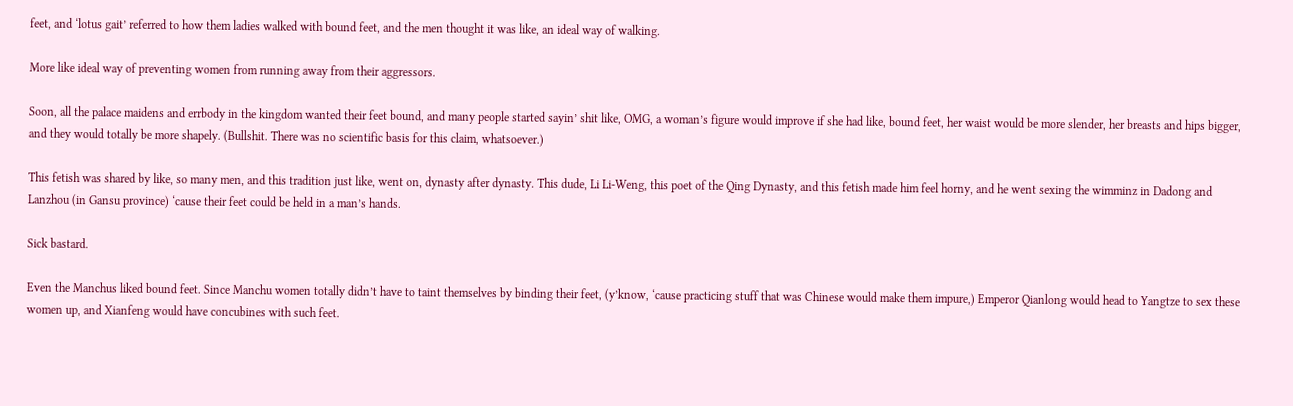feet, and ‘lotus gait’ referred to how them ladies walked with bound feet, and the men thought it was like, an ideal way of walking.

More like ideal way of preventing women from running away from their aggressors.

Soon, all the palace maidens and errbody in the kingdom wanted their feet bound, and many people started sayin’ shit like, OMG, a woman’s figure would improve if she had like, bound feet, her waist would be more slender, her breasts and hips bigger, and they would totally be more shapely. (Bullshit. There was no scientific basis for this claim, whatsoever.)

This fetish was shared by like, so many men, and this tradition just like, went on, dynasty after dynasty. This dude, Li Li-Weng, this poet of the Qing Dynasty, and this fetish made him feel horny, and he went sexing the wimminz in Dadong and Lanzhou (in Gansu province) ‘cause their feet could be held in a man’s hands.

Sick bastard.

Even the Manchus liked bound feet. Since Manchu women totally didn’t have to taint themselves by binding their feet, (y’know, ‘cause practicing stuff that was Chinese would make them impure,) Emperor Qianlong would head to Yangtze to sex these women up, and Xianfeng would have concubines with such feet.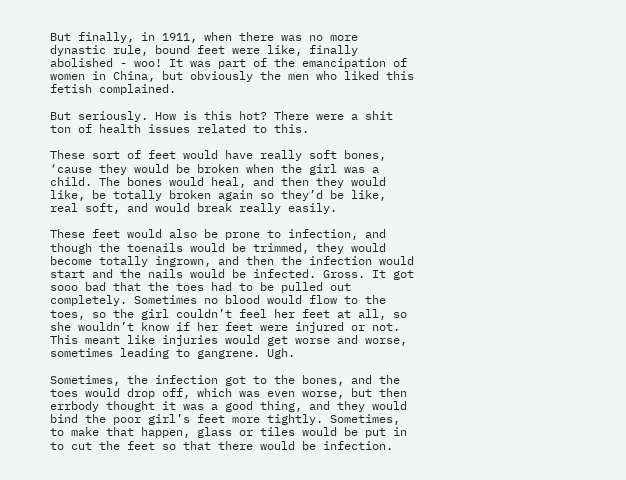But finally, in 1911, when there was no more dynastic rule, bound feet were like, finally abolished - woo! It was part of the emancipation of women in China, but obviously the men who liked this fetish complained.

But seriously. How is this hot? There were a shit ton of health issues related to this.

These sort of feet would have really soft bones, ‘cause they would be broken when the girl was a child. The bones would heal, and then they would like, be totally broken again so they’d be like, real soft, and would break really easily.

These feet would also be prone to infection, and though the toenails would be trimmed, they would become totally ingrown, and then the infection would start and the nails would be infected. Gross. It got sooo bad that the toes had to be pulled out completely. Sometimes no blood would flow to the toes, so the girl couldn’t feel her feet at all, so she wouldn’t know if her feet were injured or not. This meant like injuries would get worse and worse, sometimes leading to gangrene. Ugh.

Sometimes, the infection got to the bones, and the toes would drop off, which was even worse, but then errbody thought it was a good thing, and they would bind the poor girl’s feet more tightly. Sometimes, to make that happen, glass or tiles would be put in to cut the feet so that there would be infection.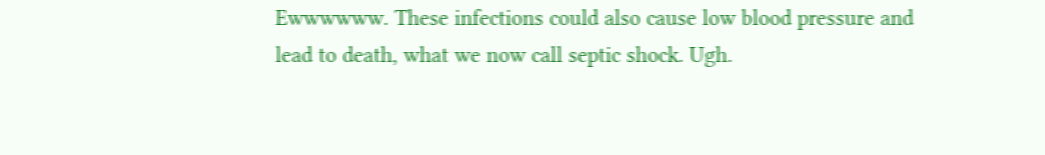Ewwwwww. These infections could also cause low blood pressure and lead to death, what we now call septic shock. Ugh.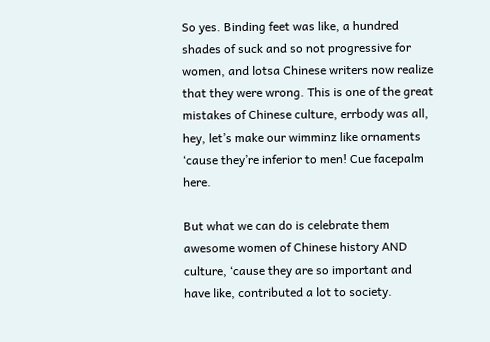So yes. Binding feet was like, a hundred shades of suck and so not progressive for women, and lotsa Chinese writers now realize that they were wrong. This is one of the great mistakes of Chinese culture, errbody was all, hey, let’s make our wimminz like ornaments ‘cause they’re inferior to men! Cue facepalm here.

But what we can do is celebrate them awesome women of Chinese history AND culture, ‘cause they are so important and have like, contributed a lot to society.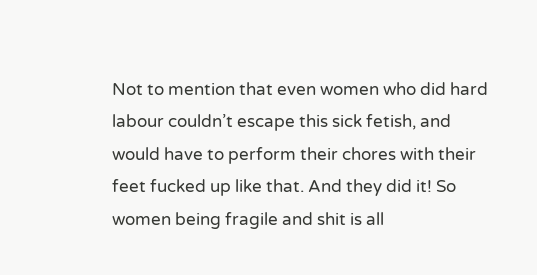Not to mention that even women who did hard labour couldn’t escape this sick fetish, and would have to perform their chores with their feet fucked up like that. And they did it! So women being fragile and shit is all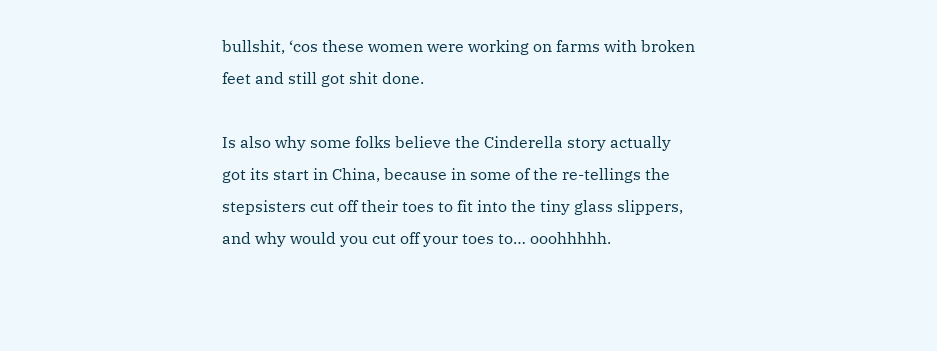bullshit, ‘cos these women were working on farms with broken feet and still got shit done.

Is also why some folks believe the Cinderella story actually got its start in China, because in some of the re-tellings the stepsisters cut off their toes to fit into the tiny glass slippers, and why would you cut off your toes to… ooohhhhh.